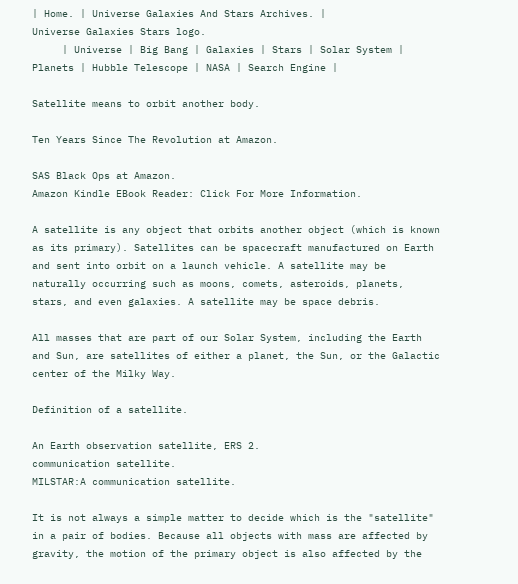| Home. | Universe Galaxies And Stars Archives. |
Universe Galaxies Stars logo.
     | Universe | Big Bang | Galaxies | Stars | Solar System | Planets | Hubble Telescope | NASA | Search Engine |

Satellite means to orbit another body.

Ten Years Since The Revolution at Amazon.

SAS Black Ops at Amazon.
Amazon Kindle EBook Reader: Click For More Information.

A satellite is any object that orbits another object (which is known as its primary). Satellites can be spacecraft manufactured on Earth and sent into orbit on a launch vehicle. A satellite may be naturally occurring such as moons, comets, asteroids, planets, stars, and even galaxies. A satellite may be space debris.

All masses that are part of our Solar System, including the Earth and Sun, are satellites of either a planet, the Sun, or the Galactic center of the Milky Way.

Definition of a satellite.

An Earth observation satellite, ERS 2.
communication satellite.
MILSTAR:A communication satellite.

It is not always a simple matter to decide which is the "satellite" in a pair of bodies. Because all objects with mass are affected by gravity, the motion of the primary object is also affected by the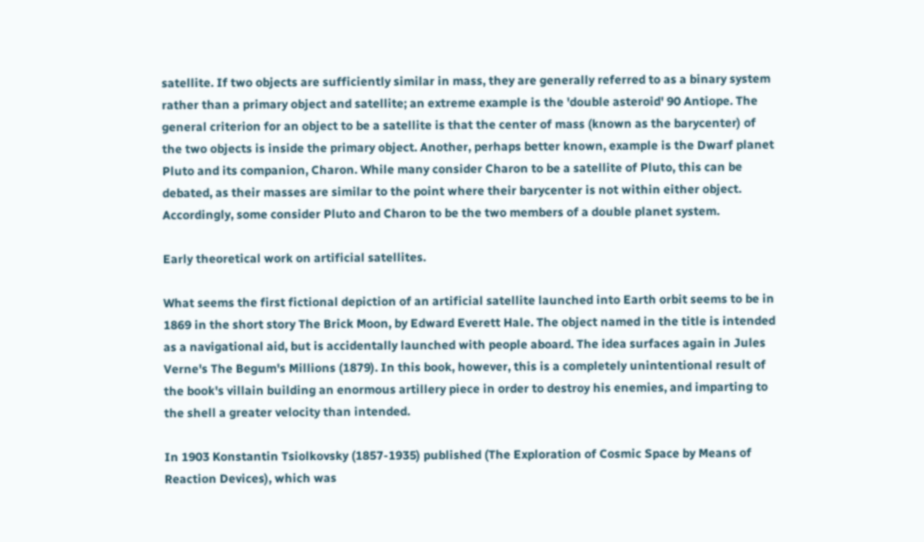satellite. If two objects are sufficiently similar in mass, they are generally referred to as a binary system rather than a primary object and satellite; an extreme example is the 'double asteroid' 90 Antiope. The general criterion for an object to be a satellite is that the center of mass (known as the barycenter) of the two objects is inside the primary object. Another, perhaps better known, example is the Dwarf planet Pluto and its companion, Charon. While many consider Charon to be a satellite of Pluto, this can be debated, as their masses are similar to the point where their barycenter is not within either object. Accordingly, some consider Pluto and Charon to be the two members of a double planet system.

Early theoretical work on artificial satellites.

What seems the first fictional depiction of an artificial satellite launched into Earth orbit seems to be in 1869 in the short story The Brick Moon, by Edward Everett Hale. The object named in the title is intended as a navigational aid, but is accidentally launched with people aboard. The idea surfaces again in Jules Verne's The Begum's Millions (1879). In this book, however, this is a completely unintentional result of the book's villain building an enormous artillery piece in order to destroy his enemies, and imparting to the shell a greater velocity than intended.

In 1903 Konstantin Tsiolkovsky (1857-1935) published (The Exploration of Cosmic Space by Means of Reaction Devices), which was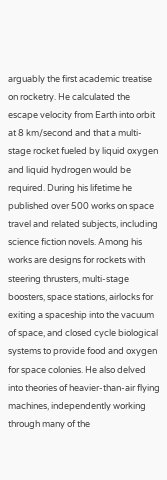arguably the first academic treatise on rocketry. He calculated the escape velocity from Earth into orbit at 8 km/second and that a multi-stage rocket fueled by liquid oxygen and liquid hydrogen would be required. During his lifetime he published over 500 works on space travel and related subjects, including science fiction novels. Among his works are designs for rockets with steering thrusters, multi-stage boosters, space stations, airlocks for exiting a spaceship into the vacuum of space, and closed cycle biological systems to provide food and oxygen for space colonies. He also delved into theories of heavier-than-air flying machines, independently working through many of the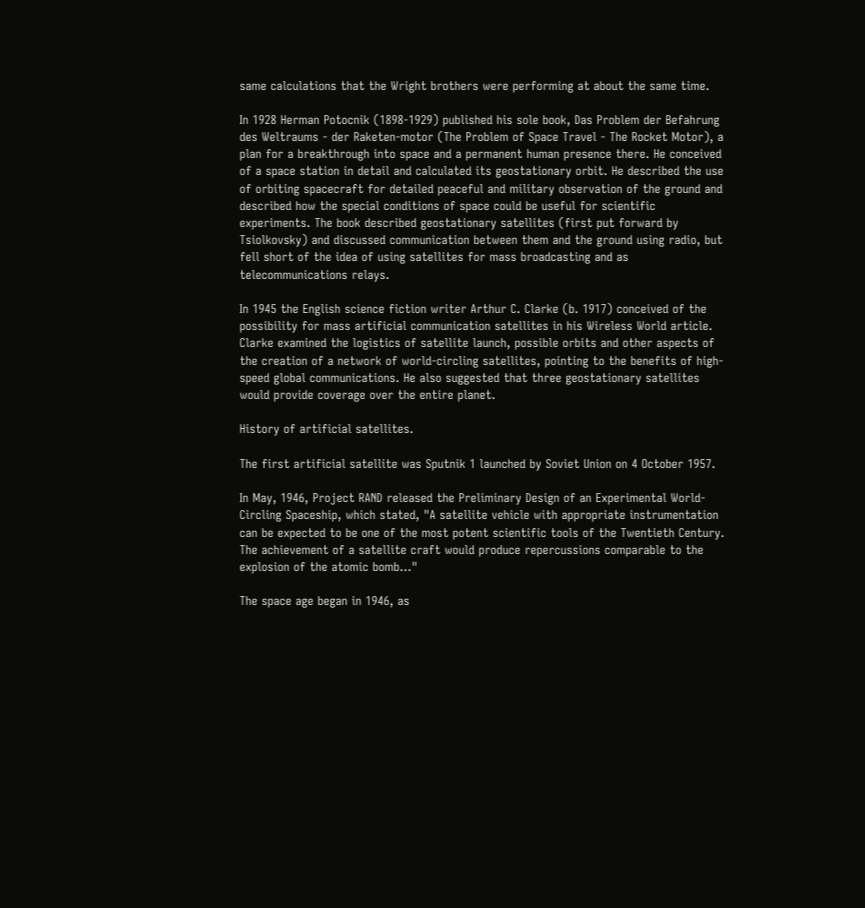same calculations that the Wright brothers were performing at about the same time.

In 1928 Herman Potocnik (1898-1929) published his sole book, Das Problem der Befahrung des Weltraums - der Raketen-motor (The Problem of Space Travel - The Rocket Motor), a plan for a breakthrough into space and a permanent human presence there. He conceived of a space station in detail and calculated its geostationary orbit. He described the use of orbiting spacecraft for detailed peaceful and military observation of the ground and described how the special conditions of space could be useful for scientific experiments. The book described geostationary satellites (first put forward by Tsiolkovsky) and discussed communication between them and the ground using radio, but fell short of the idea of using satellites for mass broadcasting and as telecommunications relays.

In 1945 the English science fiction writer Arthur C. Clarke (b. 1917) conceived of the possibility for mass artificial communication satellites in his Wireless World article. Clarke examined the logistics of satellite launch, possible orbits and other aspects of the creation of a network of world-circling satellites, pointing to the benefits of high-speed global communications. He also suggested that three geostationary satellites would provide coverage over the entire planet.

History of artificial satellites.

The first artificial satellite was Sputnik 1 launched by Soviet Union on 4 October 1957.

In May, 1946, Project RAND released the Preliminary Design of an Experimental World-Circling Spaceship, which stated, "A satellite vehicle with appropriate instrumentation can be expected to be one of the most potent scientific tools of the Twentieth Century. The achievement of a satellite craft would produce repercussions comparable to the explosion of the atomic bomb…"

The space age began in 1946, as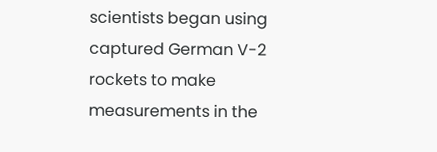scientists began using captured German V-2 rockets to make measurements in the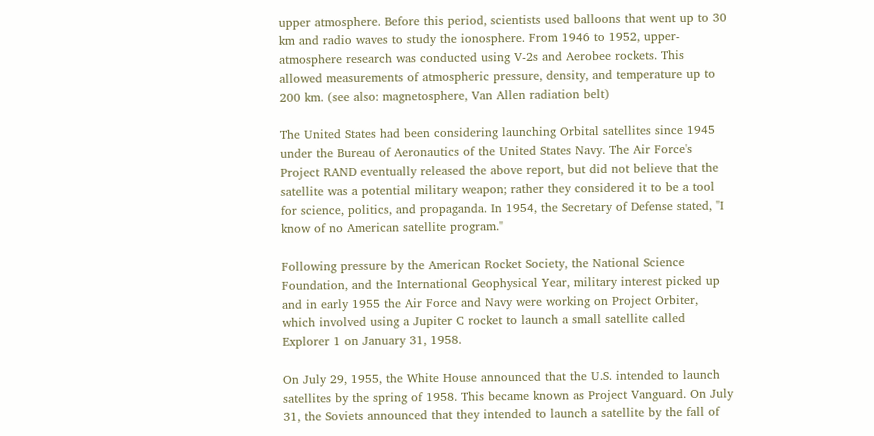upper atmosphere. Before this period, scientists used balloons that went up to 30 km and radio waves to study the ionosphere. From 1946 to 1952, upper-atmosphere research was conducted using V-2s and Aerobee rockets. This allowed measurements of atmospheric pressure, density, and temperature up to 200 km. (see also: magnetosphere, Van Allen radiation belt)

The United States had been considering launching Orbital satellites since 1945 under the Bureau of Aeronautics of the United States Navy. The Air Force's Project RAND eventually released the above report, but did not believe that the satellite was a potential military weapon; rather they considered it to be a tool for science, politics, and propaganda. In 1954, the Secretary of Defense stated, "I know of no American satellite program."

Following pressure by the American Rocket Society, the National Science Foundation, and the International Geophysical Year, military interest picked up and in early 1955 the Air Force and Navy were working on Project Orbiter, which involved using a Jupiter C rocket to launch a small satellite called Explorer 1 on January 31, 1958.

On July 29, 1955, the White House announced that the U.S. intended to launch satellites by the spring of 1958. This became known as Project Vanguard. On July 31, the Soviets announced that they intended to launch a satellite by the fall of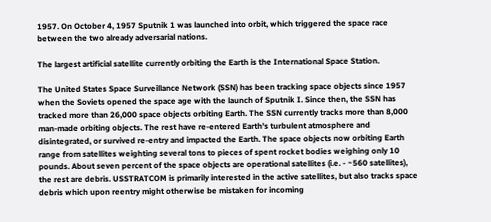1957. On October 4, 1957 Sputnik 1 was launched into orbit, which triggered the space race between the two already adversarial nations.

The largest artificial satellite currently orbiting the Earth is the International Space Station.

The United States Space Surveillance Network (SSN) has been tracking space objects since 1957 when the Soviets opened the space age with the launch of Sputnik I. Since then, the SSN has tracked more than 26,000 space objects orbiting Earth. The SSN currently tracks more than 8,000 man-made orbiting objects. The rest have re-entered Earth's turbulent atmosphere and disintegrated, or survived re-entry and impacted the Earth. The space objects now orbiting Earth range from satellites weighting several tons to pieces of spent rocket bodies weighing only 10 pounds. About seven percent of the space objects are operational satellites (i.e. - ~560 satellites), the rest are debris. USSTRATCOM is primarily interested in the active satellites, but also tracks space debris which upon reentry might otherwise be mistaken for incoming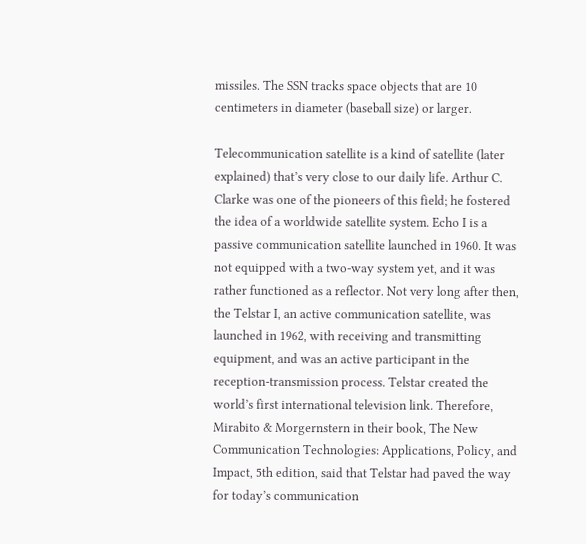missiles. The SSN tracks space objects that are 10 centimeters in diameter (baseball size) or larger.

Telecommunication satellite is a kind of satellite (later explained) that’s very close to our daily life. Arthur C. Clarke was one of the pioneers of this field; he fostered the idea of a worldwide satellite system. Echo I is a passive communication satellite launched in 1960. It was not equipped with a two-way system yet, and it was rather functioned as a reflector. Not very long after then, the Telstar I, an active communication satellite, was launched in 1962, with receiving and transmitting equipment, and was an active participant in the reception-transmission process. Telstar created the world’s first international television link. Therefore, Mirabito & Morgernstern in their book, The New Communication Technologies: Applications, Policy, and Impact, 5th edition, said that Telstar had paved the way for today’s communication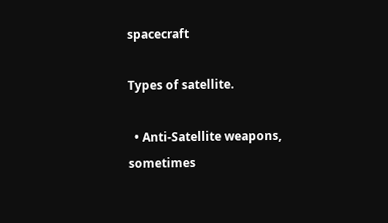spacecraft

Types of satellite.

  • Anti-Satellite weapons, sometimes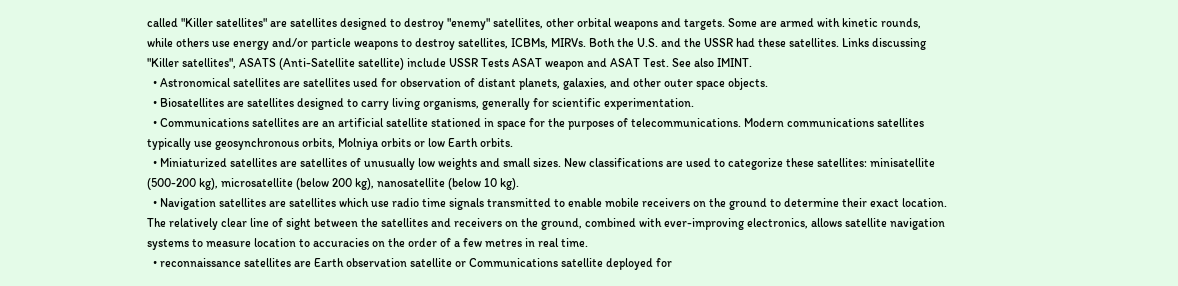called "Killer satellites" are satellites designed to destroy "enemy" satellites, other orbital weapons and targets. Some are armed with kinetic rounds, while others use energy and/or particle weapons to destroy satellites, ICBMs, MIRVs. Both the U.S. and the USSR had these satellites. Links discussing "Killer satellites", ASATS (Anti-Satellite satellite) include USSR Tests ASAT weapon and ASAT Test. See also IMINT.
  • Astronomical satellites are satellites used for observation of distant planets, galaxies, and other outer space objects.
  • Biosatellites are satellites designed to carry living organisms, generally for scientific experimentation.
  • Communications satellites are an artificial satellite stationed in space for the purposes of telecommunications. Modern communications satellites typically use geosynchronous orbits, Molniya orbits or low Earth orbits.
  • Miniaturized satellites are satellites of unusually low weights and small sizes. New classifications are used to categorize these satellites: minisatellite (500-200 kg), microsatellite (below 200 kg), nanosatellite (below 10 kg).
  • Navigation satellites are satellites which use radio time signals transmitted to enable mobile receivers on the ground to determine their exact location. The relatively clear line of sight between the satellites and receivers on the ground, combined with ever-improving electronics, allows satellite navigation systems to measure location to accuracies on the order of a few metres in real time.
  • reconnaissance satellites are Earth observation satellite or Communications satellite deployed for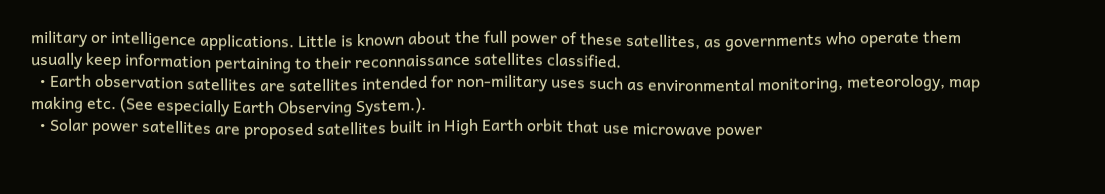military or intelligence applications. Little is known about the full power of these satellites, as governments who operate them usually keep information pertaining to their reconnaissance satellites classified.
  • Earth observation satellites are satellites intended for non-military uses such as environmental monitoring, meteorology, map making etc. (See especially Earth Observing System.).
  • Solar power satellites are proposed satellites built in High Earth orbit that use microwave power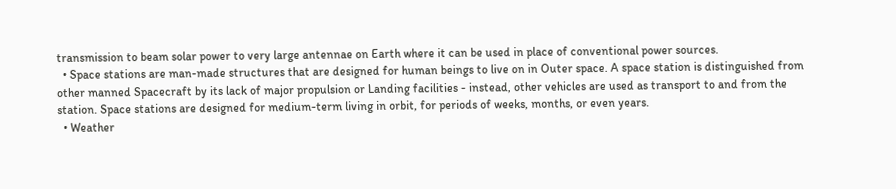transmission to beam solar power to very large antennae on Earth where it can be used in place of conventional power sources.
  • Space stations are man-made structures that are designed for human beings to live on in Outer space. A space station is distinguished from other manned Spacecraft by its lack of major propulsion or Landing facilities - instead, other vehicles are used as transport to and from the station. Space stations are designed for medium-term living in orbit, for periods of weeks, months, or even years.
  • Weather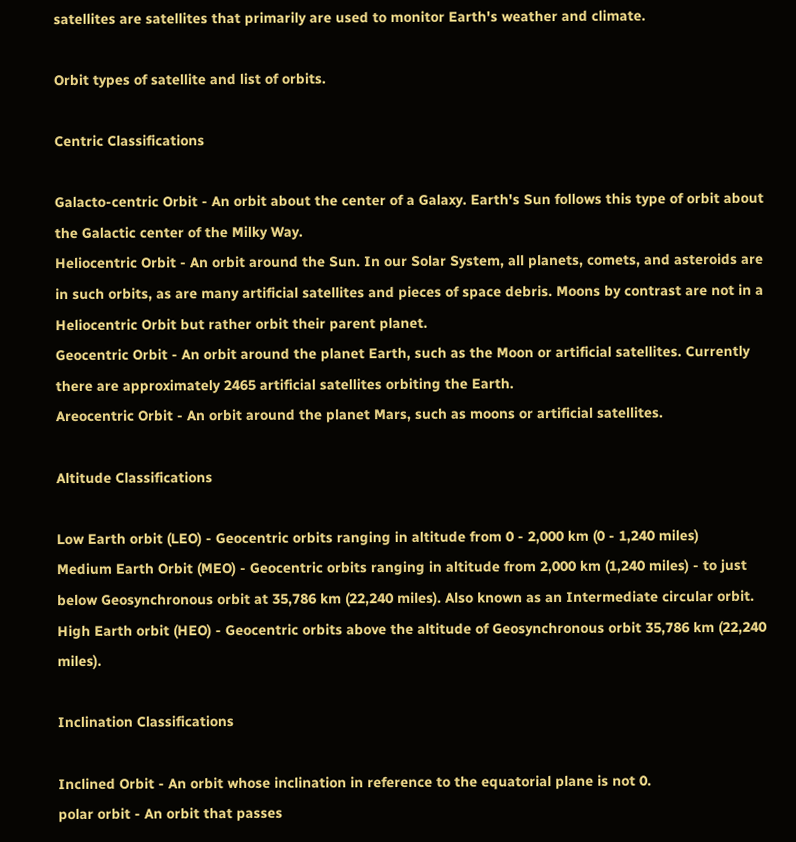satellites are satellites that primarily are used to monitor Earth's weather and climate.

Orbit types of satellite and list of orbits.

Centric Classifications

Galacto-centric Orbit - An orbit about the center of a Galaxy. Earth's Sun follows this type of orbit about the Galactic center of the Milky Way.
Heliocentric Orbit - An orbit around the Sun. In our Solar System, all planets, comets, and asteroids are in such orbits, as are many artificial satellites and pieces of space debris. Moons by contrast are not in a Heliocentric Orbit but rather orbit their parent planet.
Geocentric Orbit - An orbit around the planet Earth, such as the Moon or artificial satellites. Currently there are approximately 2465 artificial satellites orbiting the Earth.
Areocentric Orbit - An orbit around the planet Mars, such as moons or artificial satellites.

Altitude Classifications

Low Earth orbit (LEO) - Geocentric orbits ranging in altitude from 0 - 2,000 km (0 - 1,240 miles)
Medium Earth Orbit (MEO) - Geocentric orbits ranging in altitude from 2,000 km (1,240 miles) - to just below Geosynchronous orbit at 35,786 km (22,240 miles). Also known as an Intermediate circular orbit.
High Earth orbit (HEO) - Geocentric orbits above the altitude of Geosynchronous orbit 35,786 km (22,240 miles).

Inclination Classifications

Inclined Orbit - An orbit whose inclination in reference to the equatorial plane is not 0.
polar orbit - An orbit that passes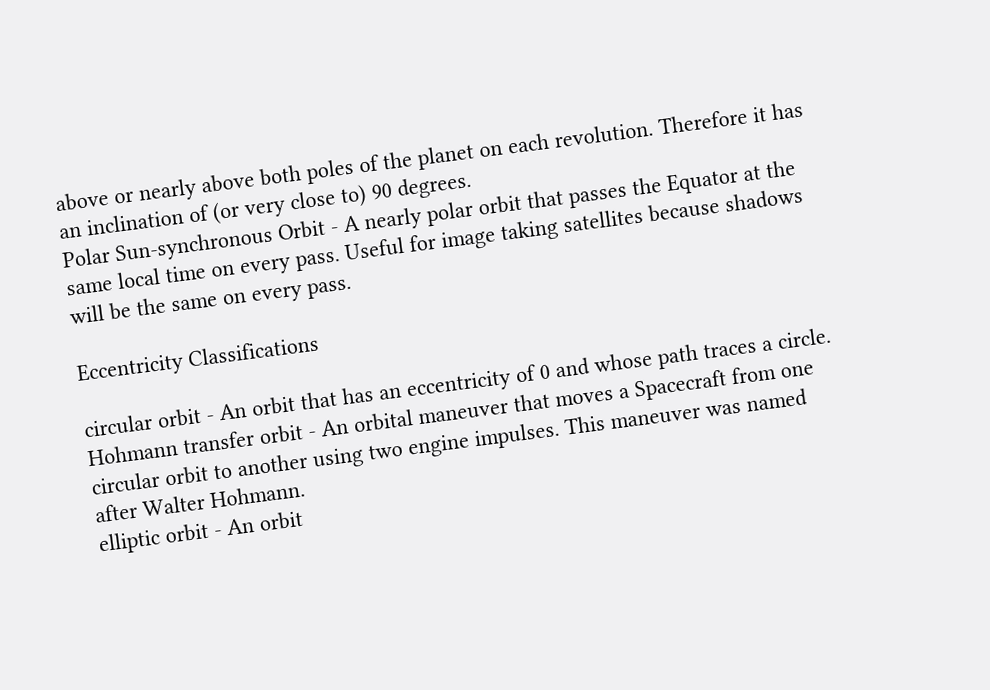above or nearly above both poles of the planet on each revolution. Therefore it has an inclination of (or very close to) 90 degrees.
Polar Sun-synchronous Orbit - A nearly polar orbit that passes the Equator at the same local time on every pass. Useful for image taking satellites because shadows will be the same on every pass.

Eccentricity Classifications

circular orbit - An orbit that has an eccentricity of 0 and whose path traces a circle.
Hohmann transfer orbit - An orbital maneuver that moves a Spacecraft from one circular orbit to another using two engine impulses. This maneuver was named after Walter Hohmann.
elliptic orbit - An orbit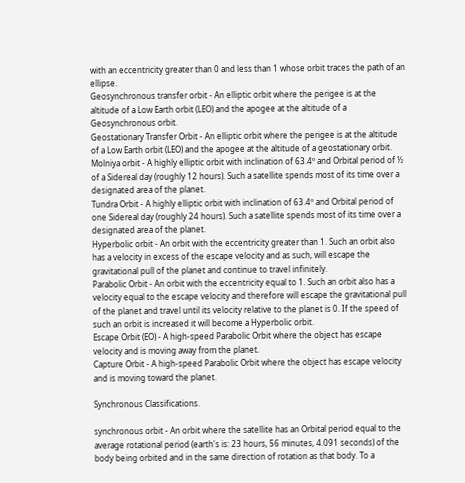with an eccentricity greater than 0 and less than 1 whose orbit traces the path of an ellipse.
Geosynchronous transfer orbit - An elliptic orbit where the perigee is at the altitude of a Low Earth orbit (LEO) and the apogee at the altitude of a Geosynchronous orbit.
Geostationary Transfer Orbit - An elliptic orbit where the perigee is at the altitude of a Low Earth orbit (LEO) and the apogee at the altitude of a geostationary orbit.
Molniya orbit - A highly elliptic orbit with inclination of 63.4º and Orbital period of ½ of a Sidereal day (roughly 12 hours). Such a satellite spends most of its time over a designated area of the planet.
Tundra Orbit - A highly elliptic orbit with inclination of 63.4º and Orbital period of one Sidereal day (roughly 24 hours). Such a satellite spends most of its time over a designated area of the planet.
Hyperbolic orbit - An orbit with the eccentricity greater than 1. Such an orbit also has a velocity in excess of the escape velocity and as such, will escape the gravitational pull of the planet and continue to travel infinitely.
Parabolic Orbit - An orbit with the eccentricity equal to 1. Such an orbit also has a velocity equal to the escape velocity and therefore will escape the gravitational pull of the planet and travel until its velocity relative to the planet is 0. If the speed of such an orbit is increased it will become a Hyperbolic orbit.
Escape Orbit (EO) - A high-speed Parabolic Orbit where the object has escape velocity and is moving away from the planet.
Capture Orbit - A high-speed Parabolic Orbit where the object has escape velocity and is moving toward the planet.

Synchronous Classifications.

synchronous orbit - An orbit where the satellite has an Orbital period equal to the average rotational period (earth's is: 23 hours, 56 minutes, 4.091 seconds) of the body being orbited and in the same direction of rotation as that body. To a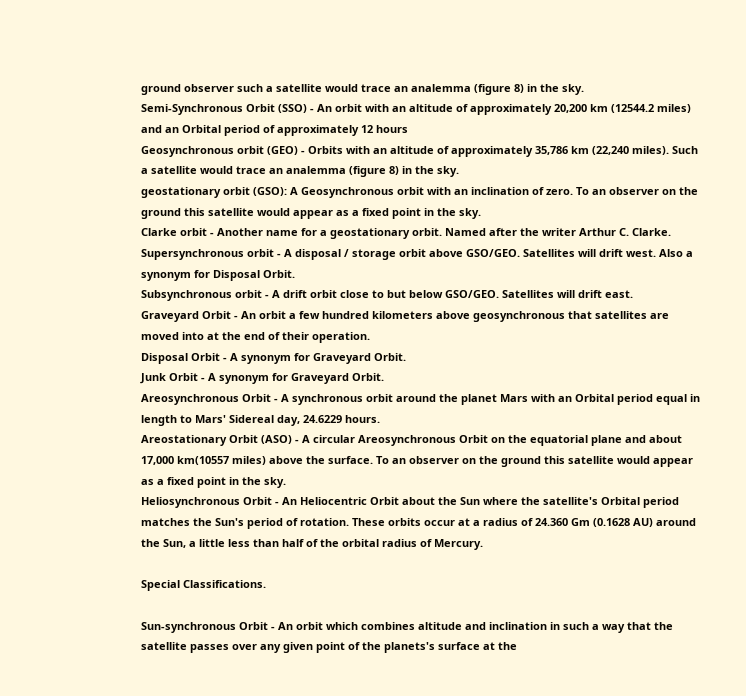ground observer such a satellite would trace an analemma (figure 8) in the sky.
Semi-Synchronous Orbit (SSO) - An orbit with an altitude of approximately 20,200 km (12544.2 miles) and an Orbital period of approximately 12 hours
Geosynchronous orbit (GEO) - Orbits with an altitude of approximately 35,786 km (22,240 miles). Such a satellite would trace an analemma (figure 8) in the sky.
geostationary orbit (GSO): A Geosynchronous orbit with an inclination of zero. To an observer on the ground this satellite would appear as a fixed point in the sky.
Clarke orbit - Another name for a geostationary orbit. Named after the writer Arthur C. Clarke.
Supersynchronous orbit - A disposal / storage orbit above GSO/GEO. Satellites will drift west. Also a synonym for Disposal Orbit.
Subsynchronous orbit - A drift orbit close to but below GSO/GEO. Satellites will drift east.
Graveyard Orbit - An orbit a few hundred kilometers above geosynchronous that satellites are moved into at the end of their operation.
Disposal Orbit - A synonym for Graveyard Orbit.
Junk Orbit - A synonym for Graveyard Orbit.
Areosynchronous Orbit - A synchronous orbit around the planet Mars with an Orbital period equal in length to Mars' Sidereal day, 24.6229 hours.
Areostationary Orbit (ASO) - A circular Areosynchronous Orbit on the equatorial plane and about 17,000 km(10557 miles) above the surface. To an observer on the ground this satellite would appear as a fixed point in the sky.
Heliosynchronous Orbit - An Heliocentric Orbit about the Sun where the satellite's Orbital period matches the Sun's period of rotation. These orbits occur at a radius of 24.360 Gm (0.1628 AU) around the Sun, a little less than half of the orbital radius of Mercury.

Special Classifications.

Sun-synchronous Orbit - An orbit which combines altitude and inclination in such a way that the satellite passes over any given point of the planets's surface at the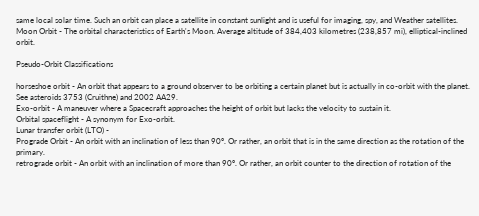same local solar time. Such an orbit can place a satellite in constant sunlight and is useful for imaging, spy, and Weather satellites.
Moon Orbit - The orbital characteristics of Earth's Moon. Average altitude of 384,403 kilometres (238,857 mi), elliptical-inclined orbit.

Pseudo-Orbit Classifications

horseshoe orbit - An orbit that appears to a ground observer to be orbiting a certain planet but is actually in co-orbit with the planet. See asteroids 3753 (Cruithne) and 2002 AA29.
Exo-orbit - A maneuver where a Spacecraft approaches the height of orbit but lacks the velocity to sustain it.
Orbital spaceflight - A synonym for Exo-orbit.
Lunar transfer orbit (LTO) -
Prograde Orbit - An orbit with an inclination of less than 90º. Or rather, an orbit that is in the same direction as the rotation of the primary.
retrograde orbit - An orbit with an inclination of more than 90º. Or rather, an orbit counter to the direction of rotation of the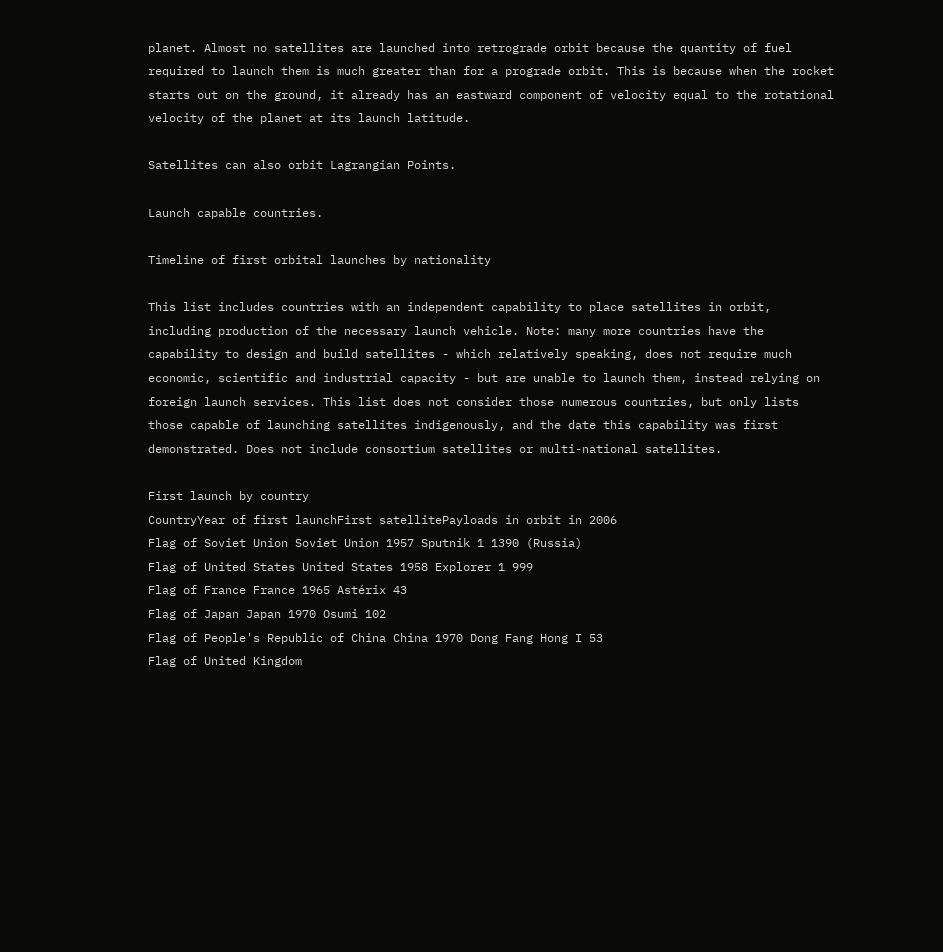planet. Almost no satellites are launched into retrograde orbit because the quantity of fuel required to launch them is much greater than for a prograde orbit. This is because when the rocket starts out on the ground, it already has an eastward component of velocity equal to the rotational velocity of the planet at its launch latitude.

Satellites can also orbit Lagrangian Points.

Launch capable countries.

Timeline of first orbital launches by nationality

This list includes countries with an independent capability to place satellites in orbit, including production of the necessary launch vehicle. Note: many more countries have the capability to design and build satellites - which relatively speaking, does not require much economic, scientific and industrial capacity - but are unable to launch them, instead relying on foreign launch services. This list does not consider those numerous countries, but only lists those capable of launching satellites indigenously, and the date this capability was first demonstrated. Does not include consortium satellites or multi-national satellites.

First launch by country
CountryYear of first launchFirst satellitePayloads in orbit in 2006
Flag of Soviet Union Soviet Union 1957 Sputnik 1 1390 (Russia)
Flag of United States United States 1958 Explorer 1 999
Flag of France France 1965 Astérix 43
Flag of Japan Japan 1970 Osumi 102
Flag of People's Republic of China China 1970 Dong Fang Hong I 53
Flag of United Kingdom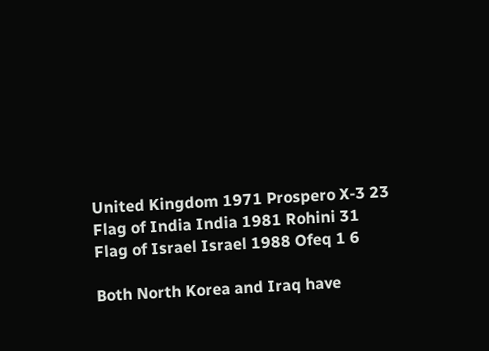United Kingdom 1971 Prospero X-3 23
Flag of India India 1981 Rohini 31
Flag of Israel Israel 1988 Ofeq 1 6

Both North Korea and Iraq have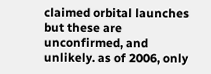claimed orbital launches but these are unconfirmed, and unlikely. as of 2006, only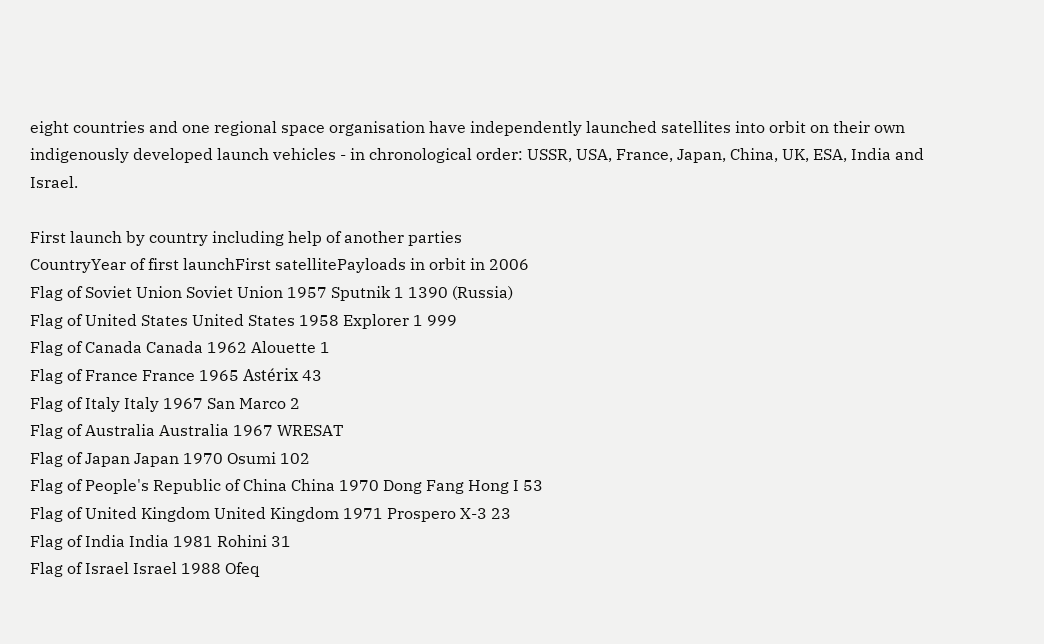eight countries and one regional space organisation have independently launched satellites into orbit on their own indigenously developed launch vehicles - in chronological order: USSR, USA, France, Japan, China, UK, ESA, India and Israel.

First launch by country including help of another parties
CountryYear of first launchFirst satellitePayloads in orbit in 2006
Flag of Soviet Union Soviet Union 1957 Sputnik 1 1390 (Russia)
Flag of United States United States 1958 Explorer 1 999
Flag of Canada Canada 1962 Alouette 1
Flag of France France 1965 Astérix 43
Flag of Italy Italy 1967 San Marco 2
Flag of Australia Australia 1967 WRESAT
Flag of Japan Japan 1970 Osumi 102
Flag of People's Republic of China China 1970 Dong Fang Hong I 53
Flag of United Kingdom United Kingdom 1971 Prospero X-3 23
Flag of India India 1981 Rohini 31
Flag of Israel Israel 1988 Ofeq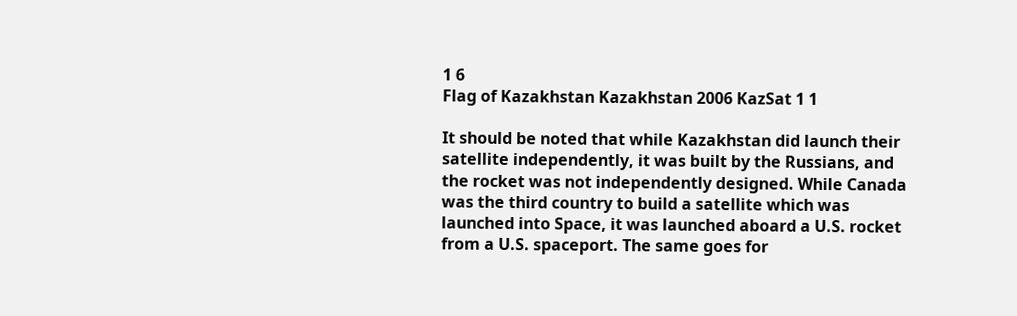1 6
Flag of Kazakhstan Kazakhstan 2006 KazSat 1 1

It should be noted that while Kazakhstan did launch their satellite independently, it was built by the Russians, and the rocket was not independently designed. While Canada was the third country to build a satellite which was launched into Space, it was launched aboard a U.S. rocket from a U.S. spaceport. The same goes for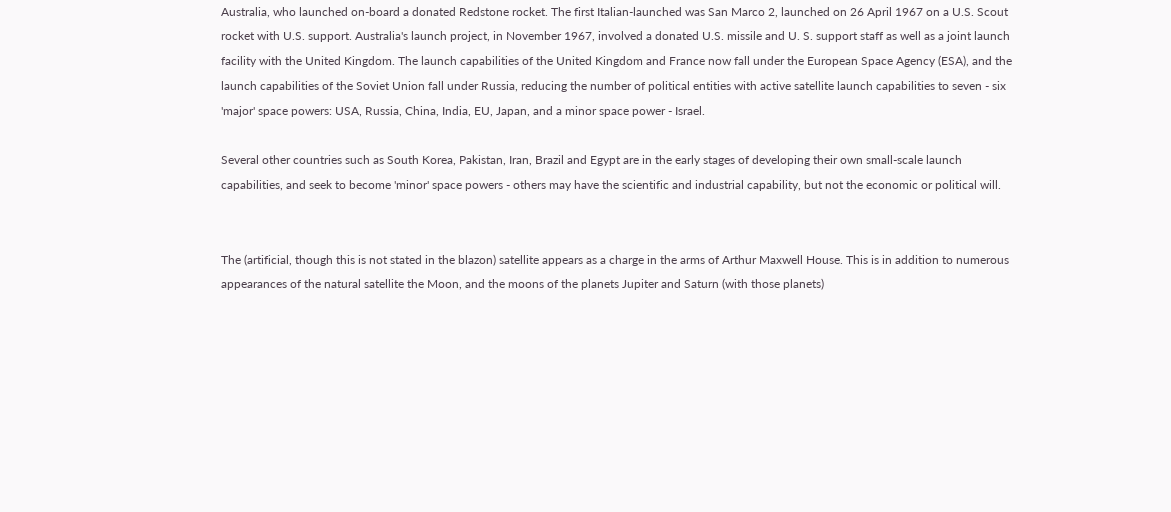Australia, who launched on-board a donated Redstone rocket. The first Italian-launched was San Marco 2, launched on 26 April 1967 on a U.S. Scout rocket with U.S. support. Australia's launch project, in November 1967, involved a donated U.S. missile and U. S. support staff as well as a joint launch facility with the United Kingdom. The launch capabilities of the United Kingdom and France now fall under the European Space Agency (ESA), and the launch capabilities of the Soviet Union fall under Russia, reducing the number of political entities with active satellite launch capabilities to seven - six 'major' space powers: USA, Russia, China, India, EU, Japan, and a minor space power - Israel.

Several other countries such as South Korea, Pakistan, Iran, Brazil and Egypt are in the early stages of developing their own small-scale launch capabilities, and seek to become 'minor' space powers - others may have the scientific and industrial capability, but not the economic or political will.


The (artificial, though this is not stated in the blazon) satellite appears as a charge in the arms of Arthur Maxwell House. This is in addition to numerous appearances of the natural satellite the Moon, and the moons of the planets Jupiter and Saturn (with those planets)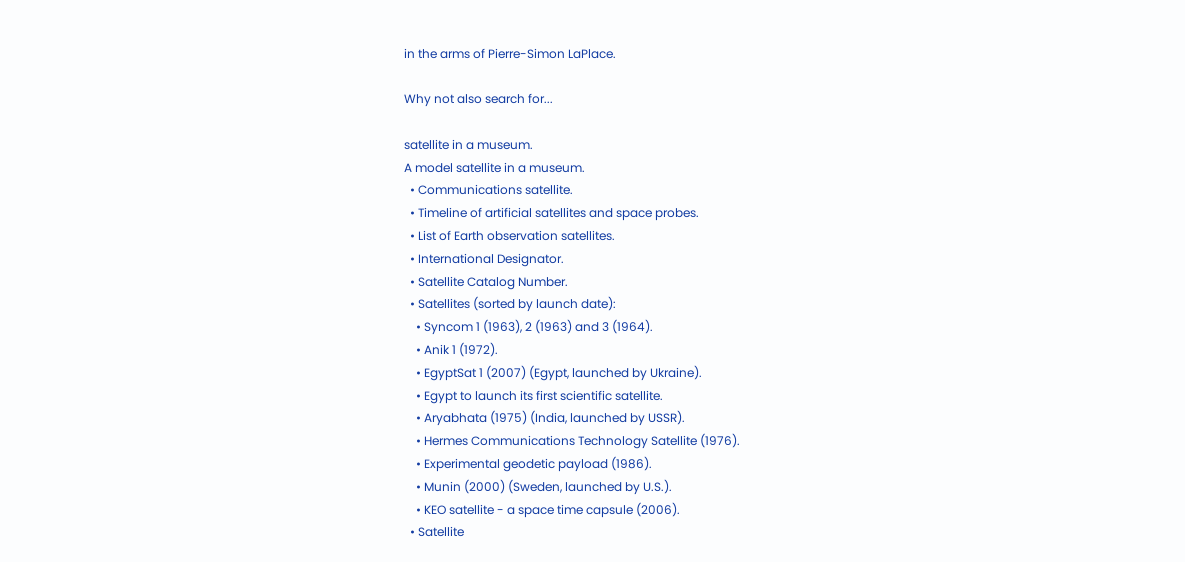in the arms of Pierre-Simon LaPlace.

Why not also search for...

satellite in a museum.
A model satellite in a museum.
  • Communications satellite.
  • Timeline of artificial satellites and space probes.
  • List of Earth observation satellites.
  • International Designator.
  • Satellite Catalog Number.
  • Satellites (sorted by launch date):
    • Syncom 1 (1963), 2 (1963) and 3 (1964).
    • Anik 1 (1972).
    • EgyptSat 1 (2007) (Egypt, launched by Ukraine).
    • Egypt to launch its first scientific satellite.
    • Aryabhata (1975) (India, launched by USSR).
    • Hermes Communications Technology Satellite (1976).
    • Experimental geodetic payload (1986).
    • Munin (2000) (Sweden, launched by U.S.).
    • KEO satellite - a space time capsule (2006).
  • Satellite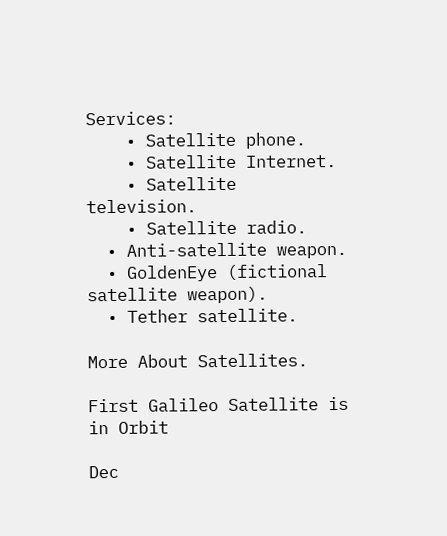Services:
    • Satellite phone.
    • Satellite Internet.
    • Satellite television.
    • Satellite radio.
  • Anti-satellite weapon.
  • GoldenEye (fictional satellite weapon).
  • Tether satellite.

More About Satellites.

First Galileo Satellite is in Orbit

Dec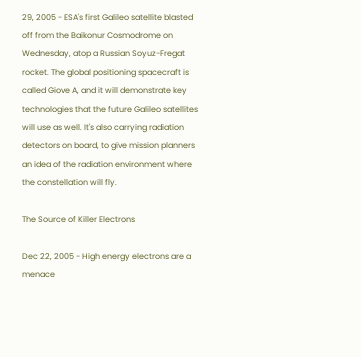29, 2005 - ESA's first Galileo satellite blasted off from the Baikonur Cosmodrome on Wednesday, atop a Russian Soyuz-Fregat rocket. The global positioning spacecraft is called Giove A, and it will demonstrate key technologies that the future Galileo satellites will use as well. It's also carrying radiation detectors on board, to give mission planners an idea of the radiation environment where the constellation will fly.

The Source of Killer Electrons

Dec 22, 2005 - High energy electrons are a menace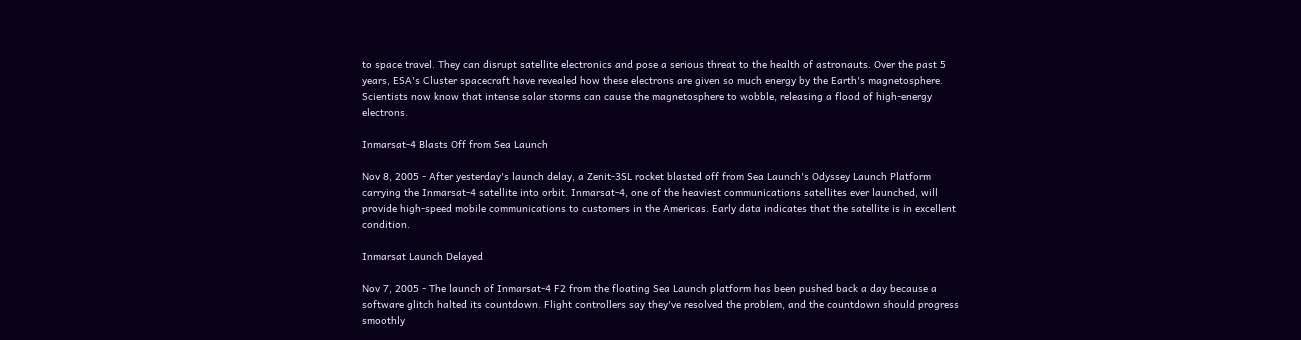to space travel. They can disrupt satellite electronics and pose a serious threat to the health of astronauts. Over the past 5 years, ESA's Cluster spacecraft have revealed how these electrons are given so much energy by the Earth's magnetosphere. Scientists now know that intense solar storms can cause the magnetosphere to wobble, releasing a flood of high-energy electrons.

Inmarsat-4 Blasts Off from Sea Launch

Nov 8, 2005 - After yesterday's launch delay, a Zenit-3SL rocket blasted off from Sea Launch's Odyssey Launch Platform carrying the Inmarsat-4 satellite into orbit. Inmarsat-4, one of the heaviest communications satellites ever launched, will provide high-speed mobile communications to customers in the Americas. Early data indicates that the satellite is in excellent condition.

Inmarsat Launch Delayed

Nov 7, 2005 - The launch of Inmarsat-4 F2 from the floating Sea Launch platform has been pushed back a day because a software glitch halted its countdown. Flight controllers say they've resolved the problem, and the countdown should progress smoothly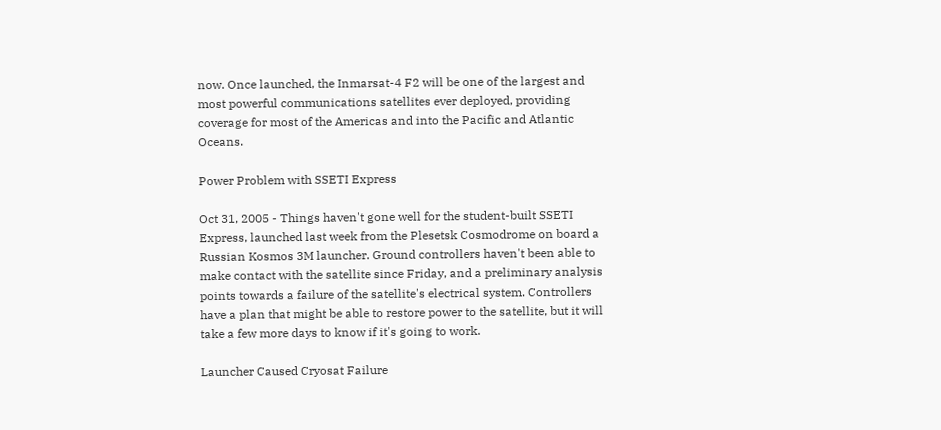now. Once launched, the Inmarsat-4 F2 will be one of the largest and most powerful communications satellites ever deployed, providing coverage for most of the Americas and into the Pacific and Atlantic Oceans.

Power Problem with SSETI Express

Oct 31, 2005 - Things haven't gone well for the student-built SSETI Express, launched last week from the Plesetsk Cosmodrome on board a Russian Kosmos 3M launcher. Ground controllers haven't been able to make contact with the satellite since Friday, and a preliminary analysis points towards a failure of the satellite's electrical system. Controllers have a plan that might be able to restore power to the satellite, but it will take a few more days to know if it's going to work.

Launcher Caused Cryosat Failure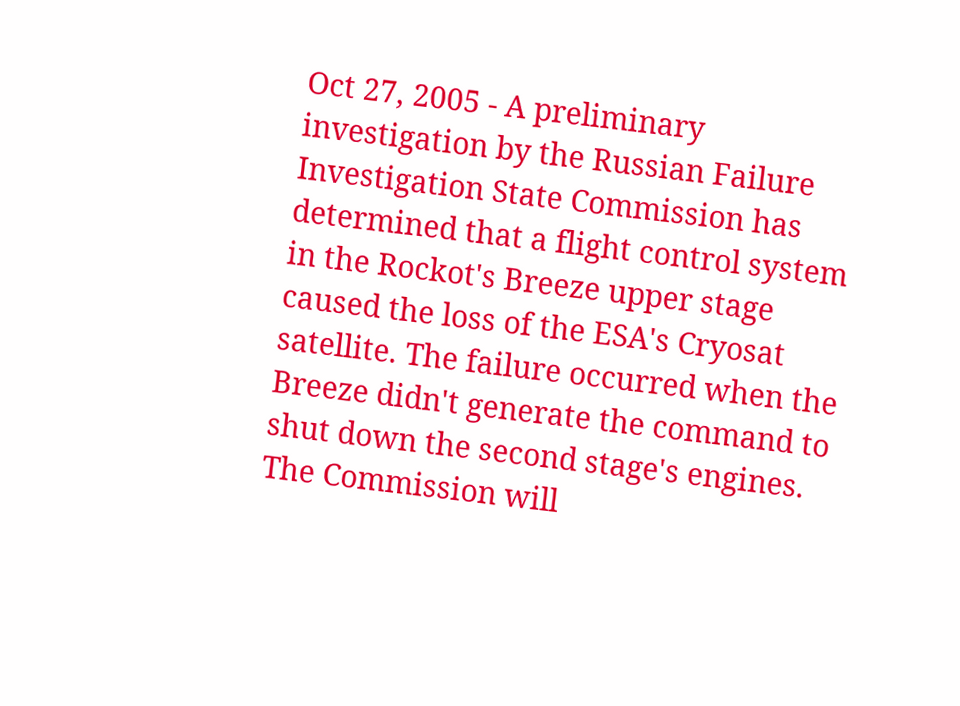Oct 27, 2005 - A preliminary investigation by the Russian Failure Investigation State Commission has determined that a flight control system in the Rockot's Breeze upper stage caused the loss of the ESA's Cryosat satellite. The failure occurred when the Breeze didn't generate the command to shut down the second stage's engines. The Commission will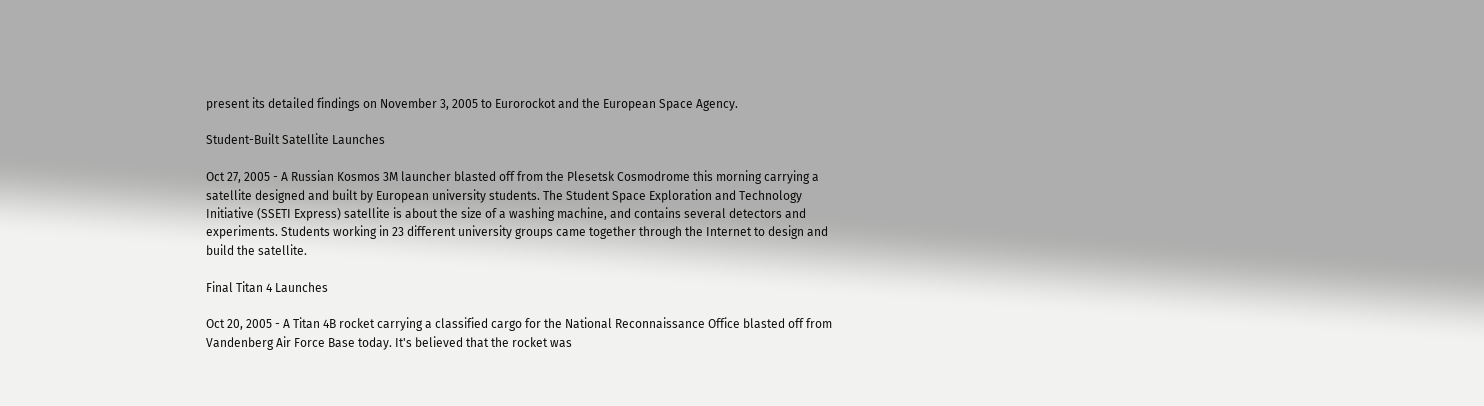present its detailed findings on November 3, 2005 to Eurorockot and the European Space Agency.

Student-Built Satellite Launches

Oct 27, 2005 - A Russian Kosmos 3M launcher blasted off from the Plesetsk Cosmodrome this morning carrying a satellite designed and built by European university students. The Student Space Exploration and Technology Initiative (SSETI Express) satellite is about the size of a washing machine, and contains several detectors and experiments. Students working in 23 different university groups came together through the Internet to design and build the satellite.

Final Titan 4 Launches

Oct 20, 2005 - A Titan 4B rocket carrying a classified cargo for the National Reconnaissance Office blasted off from Vandenberg Air Force Base today. It's believed that the rocket was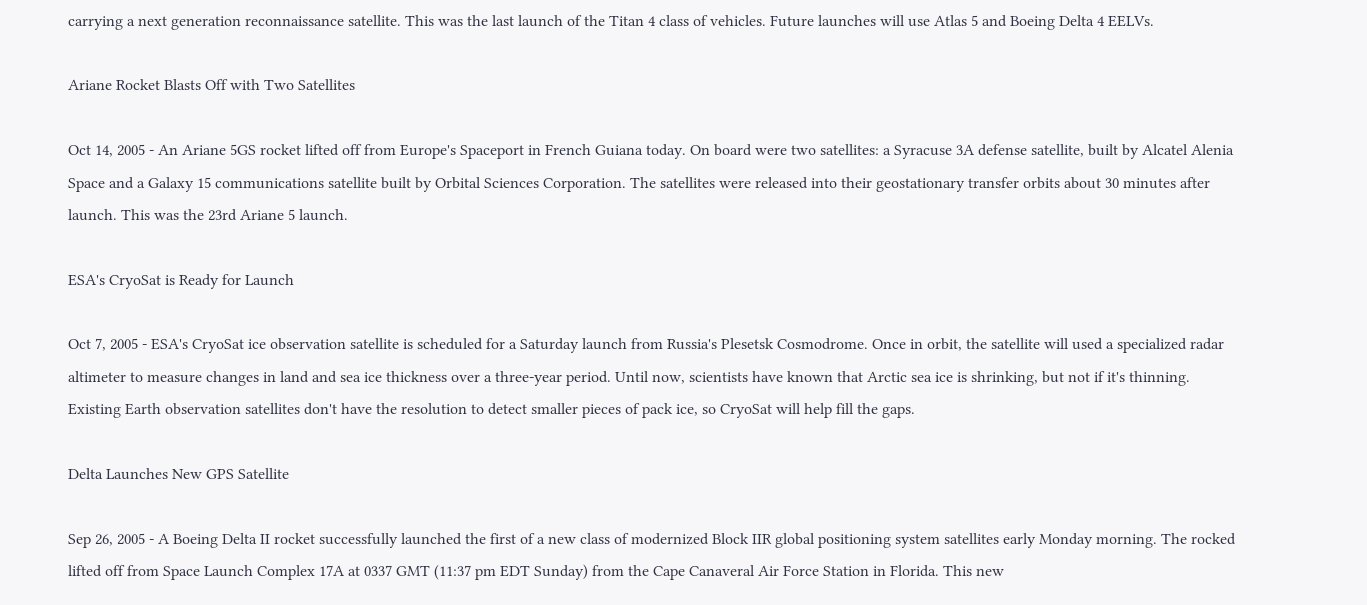carrying a next generation reconnaissance satellite. This was the last launch of the Titan 4 class of vehicles. Future launches will use Atlas 5 and Boeing Delta 4 EELVs.

Ariane Rocket Blasts Off with Two Satellites

Oct 14, 2005 - An Ariane 5GS rocket lifted off from Europe's Spaceport in French Guiana today. On board were two satellites: a Syracuse 3A defense satellite, built by Alcatel Alenia Space and a Galaxy 15 communications satellite built by Orbital Sciences Corporation. The satellites were released into their geostationary transfer orbits about 30 minutes after launch. This was the 23rd Ariane 5 launch.

ESA's CryoSat is Ready for Launch

Oct 7, 2005 - ESA's CryoSat ice observation satellite is scheduled for a Saturday launch from Russia's Plesetsk Cosmodrome. Once in orbit, the satellite will used a specialized radar altimeter to measure changes in land and sea ice thickness over a three-year period. Until now, scientists have known that Arctic sea ice is shrinking, but not if it's thinning. Existing Earth observation satellites don't have the resolution to detect smaller pieces of pack ice, so CryoSat will help fill the gaps.

Delta Launches New GPS Satellite

Sep 26, 2005 - A Boeing Delta II rocket successfully launched the first of a new class of modernized Block IIR global positioning system satellites early Monday morning. The rocked lifted off from Space Launch Complex 17A at 0337 GMT (11:37 pm EDT Sunday) from the Cape Canaveral Air Force Station in Florida. This new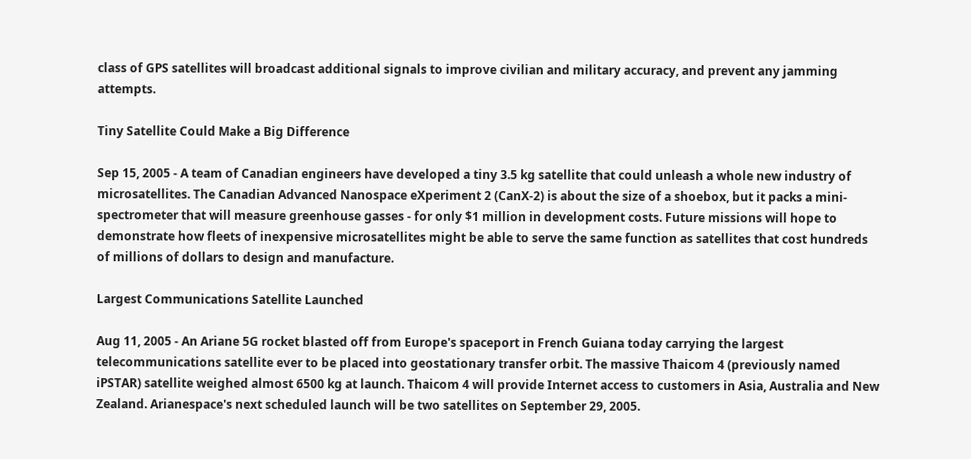class of GPS satellites will broadcast additional signals to improve civilian and military accuracy, and prevent any jamming attempts.

Tiny Satellite Could Make a Big Difference

Sep 15, 2005 - A team of Canadian engineers have developed a tiny 3.5 kg satellite that could unleash a whole new industry of microsatellites. The Canadian Advanced Nanospace eXperiment 2 (CanX-2) is about the size of a shoebox, but it packs a mini-spectrometer that will measure greenhouse gasses - for only $1 million in development costs. Future missions will hope to demonstrate how fleets of inexpensive microsatellites might be able to serve the same function as satellites that cost hundreds of millions of dollars to design and manufacture.

Largest Communications Satellite Launched

Aug 11, 2005 - An Ariane 5G rocket blasted off from Europe's spaceport in French Guiana today carrying the largest telecommunications satellite ever to be placed into geostationary transfer orbit. The massive Thaicom 4 (previously named iPSTAR) satellite weighed almost 6500 kg at launch. Thaicom 4 will provide Internet access to customers in Asia, Australia and New Zealand. Arianespace's next scheduled launch will be two satellites on September 29, 2005.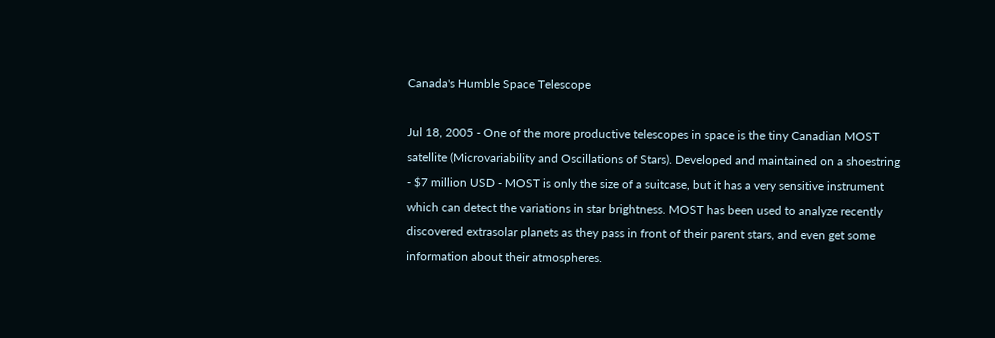Canada's Humble Space Telescope

Jul 18, 2005 - One of the more productive telescopes in space is the tiny Canadian MOST satellite (Microvariability and Oscillations of Stars). Developed and maintained on a shoestring - $7 million USD - MOST is only the size of a suitcase, but it has a very sensitive instrument which can detect the variations in star brightness. MOST has been used to analyze recently discovered extrasolar planets as they pass in front of their parent stars, and even get some information about their atmospheres.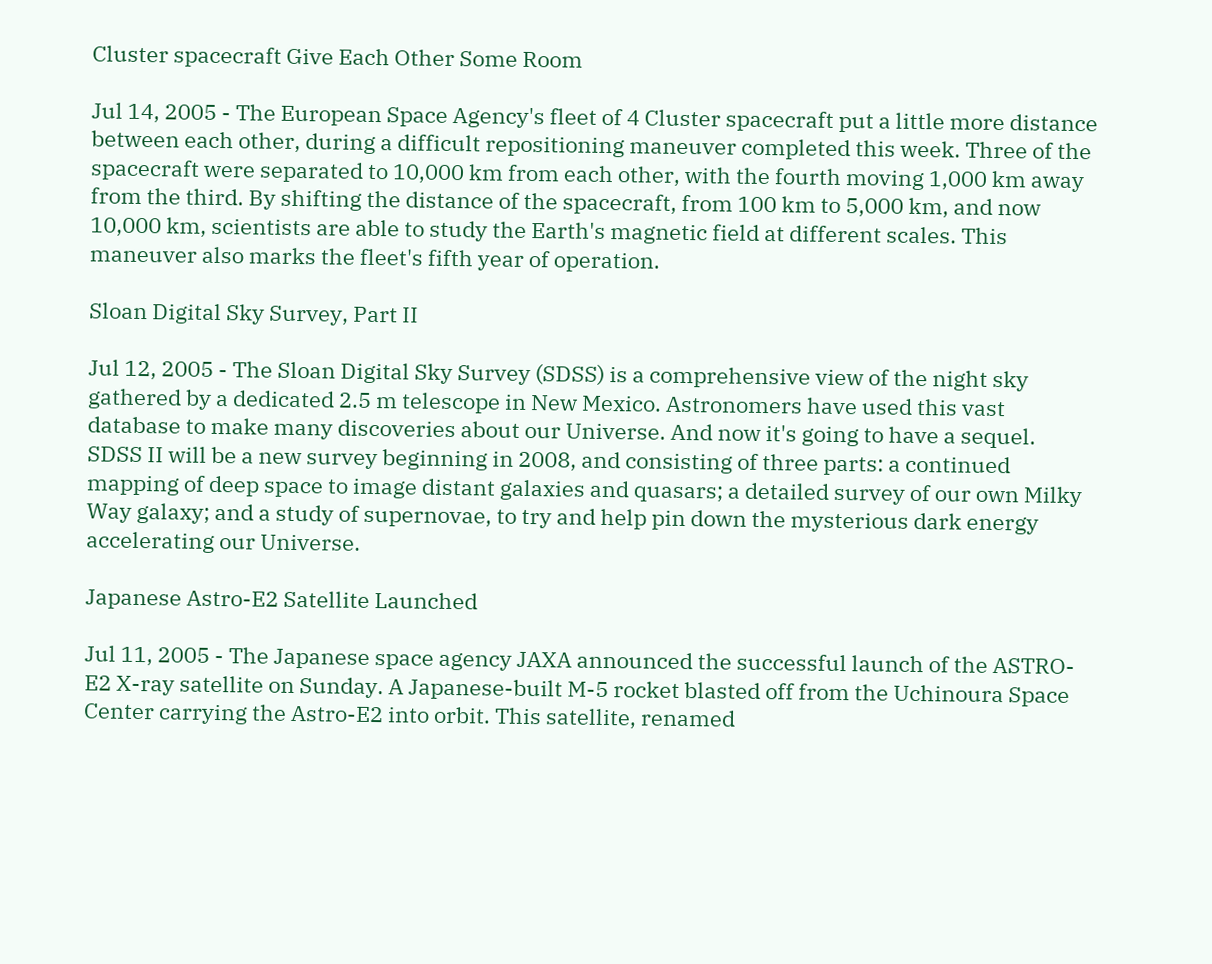Cluster spacecraft Give Each Other Some Room

Jul 14, 2005 - The European Space Agency's fleet of 4 Cluster spacecraft put a little more distance between each other, during a difficult repositioning maneuver completed this week. Three of the spacecraft were separated to 10,000 km from each other, with the fourth moving 1,000 km away from the third. By shifting the distance of the spacecraft, from 100 km to 5,000 km, and now 10,000 km, scientists are able to study the Earth's magnetic field at different scales. This maneuver also marks the fleet's fifth year of operation.

Sloan Digital Sky Survey, Part II

Jul 12, 2005 - The Sloan Digital Sky Survey (SDSS) is a comprehensive view of the night sky gathered by a dedicated 2.5 m telescope in New Mexico. Astronomers have used this vast database to make many discoveries about our Universe. And now it's going to have a sequel. SDSS II will be a new survey beginning in 2008, and consisting of three parts: a continued mapping of deep space to image distant galaxies and quasars; a detailed survey of our own Milky Way galaxy; and a study of supernovae, to try and help pin down the mysterious dark energy accelerating our Universe.

Japanese Astro-E2 Satellite Launched

Jul 11, 2005 - The Japanese space agency JAXA announced the successful launch of the ASTRO-E2 X-ray satellite on Sunday. A Japanese-built M-5 rocket blasted off from the Uchinoura Space Center carrying the Astro-E2 into orbit. This satellite, renamed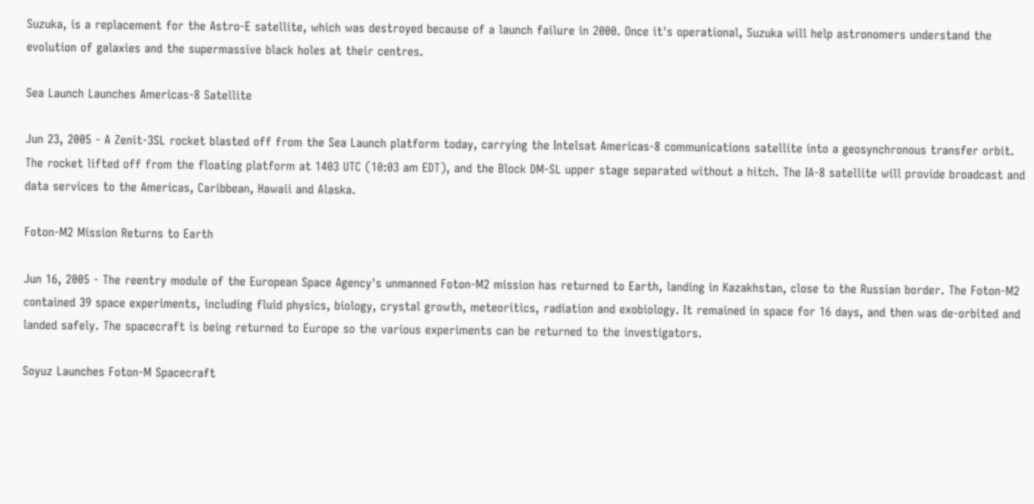Suzuka, is a replacement for the Astro-E satellite, which was destroyed because of a launch failure in 2000. Once it's operational, Suzuka will help astronomers understand the evolution of galaxies and the supermassive black holes at their centres.

Sea Launch Launches Americas-8 Satellite

Jun 23, 2005 - A Zenit-3SL rocket blasted off from the Sea Launch platform today, carrying the Intelsat Americas-8 communications satellite into a geosynchronous transfer orbit. The rocket lifted off from the floating platform at 1403 UTC (10:03 am EDT), and the Block DM-SL upper stage separated without a hitch. The IA-8 satellite will provide broadcast and data services to the Americas, Caribbean, Hawaii and Alaska.

Foton-M2 Mission Returns to Earth

Jun 16, 2005 - The reentry module of the European Space Agency's unmanned Foton-M2 mission has returned to Earth, landing in Kazakhstan, close to the Russian border. The Foton-M2 contained 39 space experiments, including fluid physics, biology, crystal growth, meteoritics, radiation and exobiology. It remained in space for 16 days, and then was de-orbited and landed safely. The spacecraft is being returned to Europe so the various experiments can be returned to the investigators.

Soyuz Launches Foton-M Spacecraft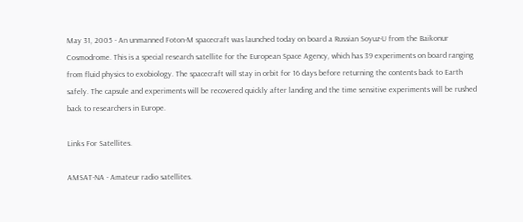May 31, 2005 - An unmanned Foton-M spacecraft was launched today on board a Russian Soyuz-U from the Baikonur Cosmodrome. This is a special research satellite for the European Space Agency, which has 39 experiments on board ranging from fluid physics to exobiology. The spacecraft will stay in orbit for 16 days before returning the contents back to Earth safely. The capsule and experiments will be recovered quickly after landing and the time sensitive experiments will be rushed back to researchers in Europe.

Links For Satellites.

AMSAT-NA - Amateur radio satellites.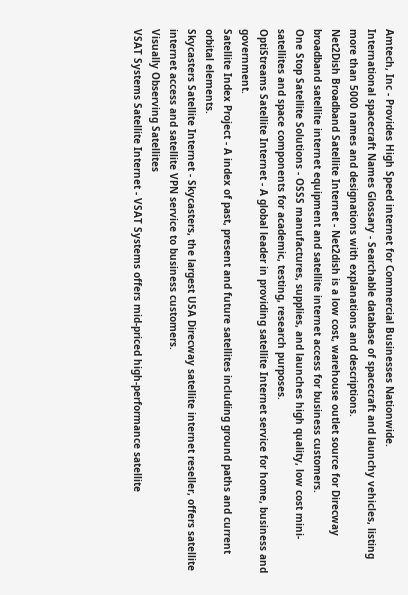Amtech, Inc - Provides High Speed internet for Commercial Businesses Nationwide.
International spacecraft Names Glossary - Searchable database of spacecraft and launchy vehicles, listing more than 5000 names and designations with explanations and descriptions.
Net2Dish Broadband Satellite Internet - Net2dish is a low cost, warehouse outlet source for Direcway broadband satellite internet equipment and satellite internet access for business customers.
One Stop Satellite Solutions - OSSS manufactures, supplies, and launches high quality, low cost mini-satellites and space components for academic, testing, research purposes.
OptiStreams Satellite Internet - A global leader in providing satellite Internet service for home, business and government.
Satellite Index Project - A index of past, present and future satellites including ground paths and current orbital elements.
Skycasters Satellite Internet - Skycasters, the largest USA Direcway satellite internet reseller, offers satellite internet access and satellite VPN service to business customers.
Visually Observing Satellites
VSAT Systems Satellite Internet - VSAT Systems offers mid-priced high-performance satellite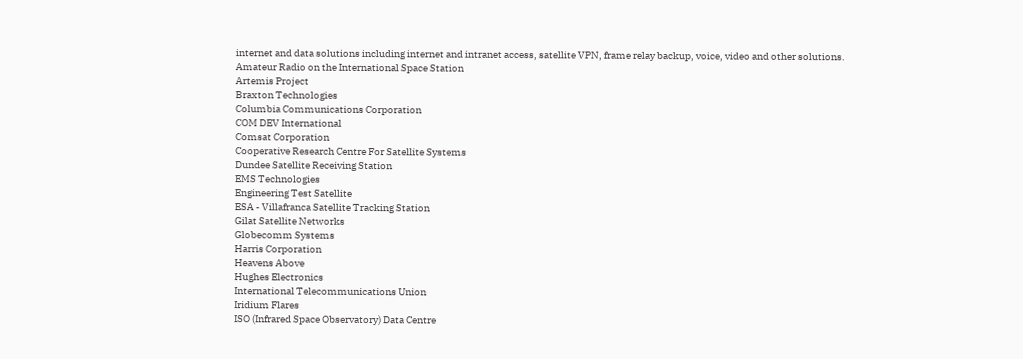internet and data solutions including internet and intranet access, satellite VPN, frame relay backup, voice, video and other solutions.
Amateur Radio on the International Space Station
Artemis Project
Braxton Technologies
Columbia Communications Corporation
COM DEV International
Comsat Corporation
Cooperative Research Centre For Satellite Systems
Dundee Satellite Receiving Station
EMS Technologies
Engineering Test Satellite
ESA - Villafranca Satellite Tracking Station
Gilat Satellite Networks
Globecomm Systems
Harris Corporation
Heavens Above
Hughes Electronics
International Telecommunications Union
Iridium Flares
ISO (Infrared Space Observatory) Data Centre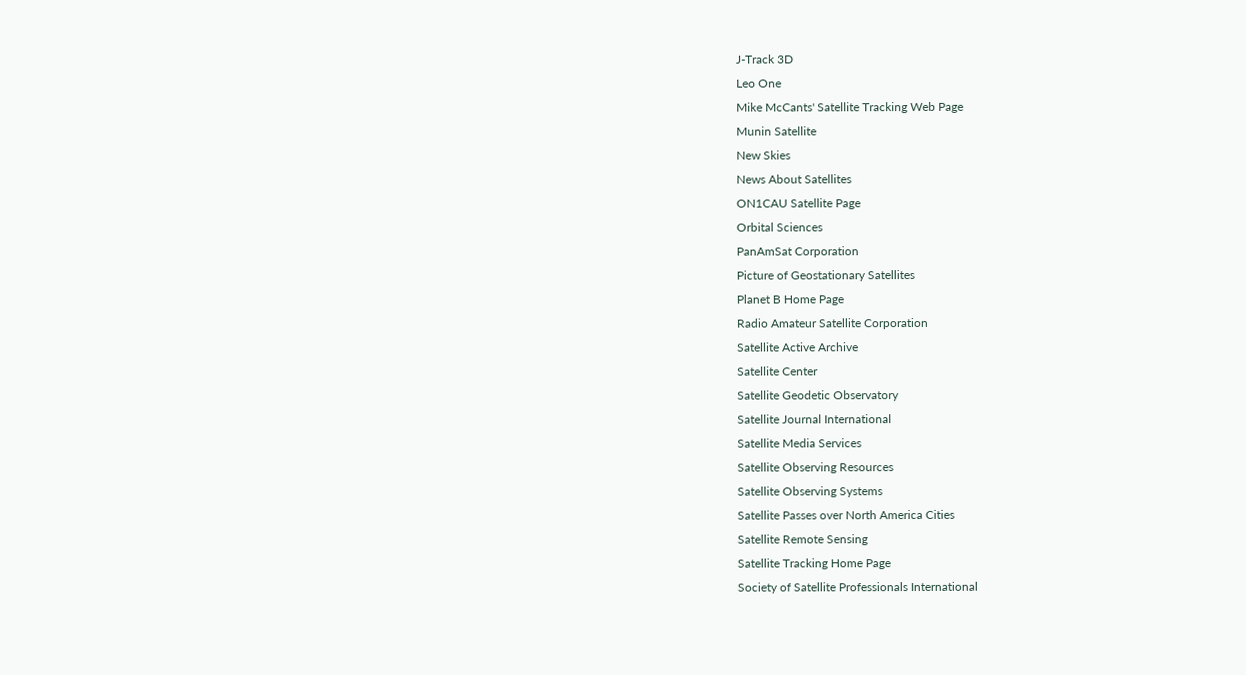J-Track 3D
Leo One
Mike McCants' Satellite Tracking Web Page
Munin Satellite
New Skies
News About Satellites
ON1CAU Satellite Page
Orbital Sciences
PanAmSat Corporation
Picture of Geostationary Satellites
Planet B Home Page
Radio Amateur Satellite Corporation
Satellite Active Archive
Satellite Center
Satellite Geodetic Observatory
Satellite Journal International
Satellite Media Services
Satellite Observing Resources
Satellite Observing Systems
Satellite Passes over North America Cities
Satellite Remote Sensing
Satellite Tracking Home Page
Society of Satellite Professionals International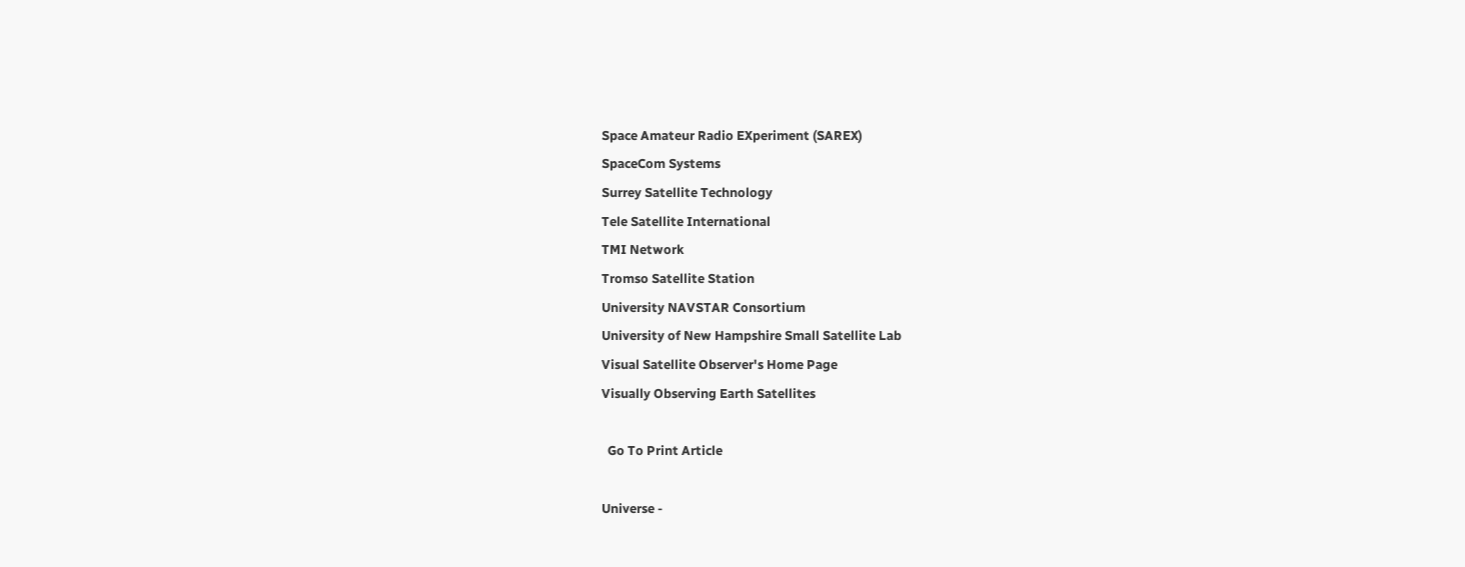Space Amateur Radio EXperiment (SAREX)
SpaceCom Systems
Surrey Satellite Technology
Tele Satellite International
TMI Network
Tromso Satellite Station
University NAVSTAR Consortium
University of New Hampshire Small Satellite Lab
Visual Satellite Observer's Home Page
Visually Observing Earth Satellites

  Go To Print Article

Universe -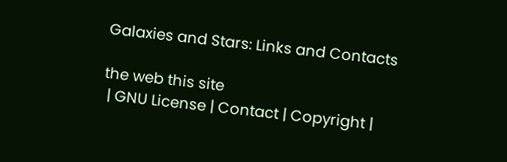Galaxies and Stars: Links and Contacts

the web this site
 | GNU License | Contact | Copyright |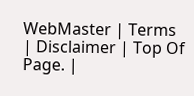WebMaster | Terms | Disclaimer | Top Of Page. |